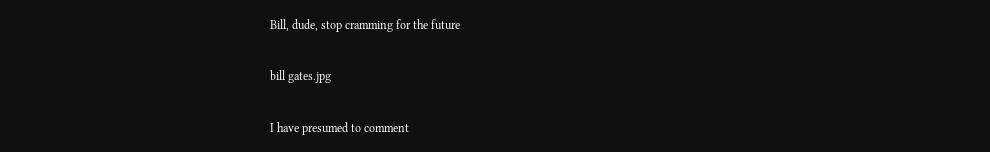Bill, dude, stop cramming for the future

bill gates.jpg

I have presumed to comment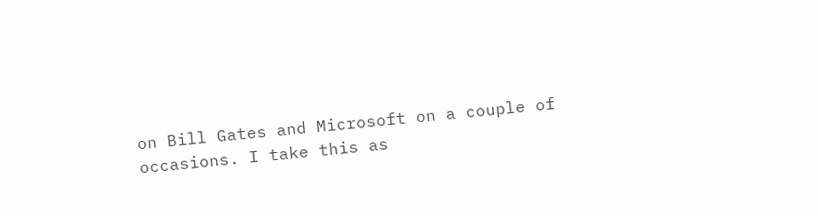on Bill Gates and Microsoft on a couple of occasions. I take this as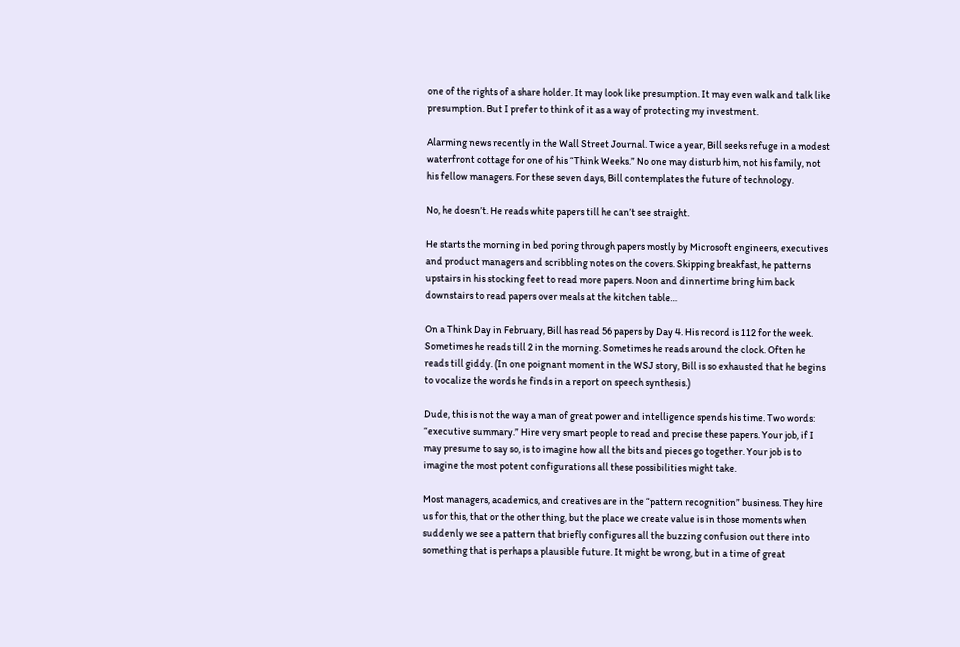one of the rights of a share holder. It may look like presumption. It may even walk and talk like presumption. But I prefer to think of it as a way of protecting my investment.

Alarming news recently in the Wall Street Journal. Twice a year, Bill seeks refuge in a modest waterfront cottage for one of his “Think Weeks.” No one may disturb him, not his family, not his fellow managers. For these seven days, Bill contemplates the future of technology.

No, he doesn’t. He reads white papers till he can’t see straight.

He starts the morning in bed poring through papers mostly by Microsoft engineers, executives and product managers and scribbling notes on the covers. Skipping breakfast, he patterns upstairs in his stocking feet to read more papers. Noon and dinnertime bring him back downstairs to read papers over meals at the kitchen table…

On a Think Day in February, Bill has read 56 papers by Day 4. His record is 112 for the week. Sometimes he reads till 2 in the morning. Sometimes he reads around the clock. Often he reads till giddy. (In one poignant moment in the WSJ story, Bill is so exhausted that he begins to vocalize the words he finds in a report on speech synthesis.)

Dude, this is not the way a man of great power and intelligence spends his time. Two words: “executive summary.” Hire very smart people to read and precise these papers. Your job, if I may presume to say so, is to imagine how all the bits and pieces go together. Your job is to imagine the most potent configurations all these possibilities might take.

Most managers, academics, and creatives are in the “pattern recognition” business. They hire us for this, that or the other thing, but the place we create value is in those moments when suddenly we see a pattern that briefly configures all the buzzing confusion out there into something that is perhaps a plausible future. It might be wrong, but in a time of great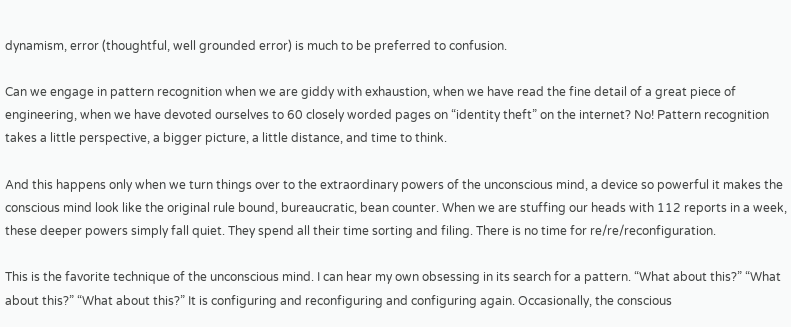dynamism, error (thoughtful, well grounded error) is much to be preferred to confusion.

Can we engage in pattern recognition when we are giddy with exhaustion, when we have read the fine detail of a great piece of engineering, when we have devoted ourselves to 60 closely worded pages on “identity theft” on the internet? No! Pattern recognition takes a little perspective, a bigger picture, a little distance, and time to think.

And this happens only when we turn things over to the extraordinary powers of the unconscious mind, a device so powerful it makes the conscious mind look like the original rule bound, bureaucratic, bean counter. When we are stuffing our heads with 112 reports in a week, these deeper powers simply fall quiet. They spend all their time sorting and filing. There is no time for re/re/reconfiguration.

This is the favorite technique of the unconscious mind. I can hear my own obsessing in its search for a pattern. “What about this?” “What about this?” “What about this?” It is configuring and reconfiguring and configuring again. Occasionally, the conscious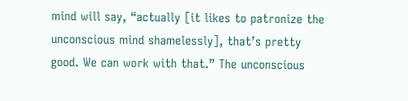mind will say, “actually [it likes to patronize the unconscious mind shamelessly], that’s pretty good. We can work with that.” The unconscious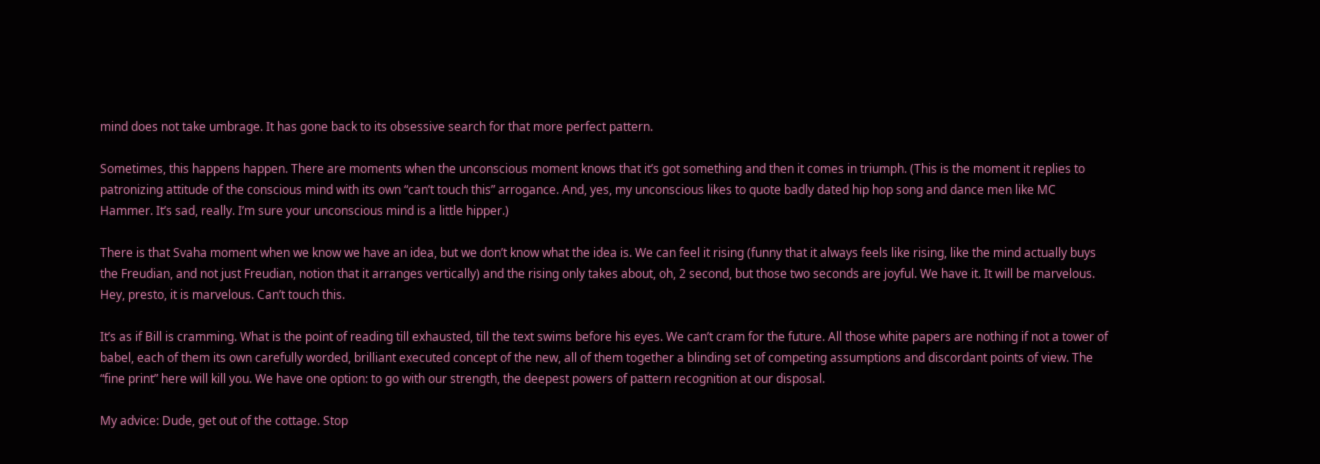mind does not take umbrage. It has gone back to its obsessive search for that more perfect pattern.

Sometimes, this happens happen. There are moments when the unconscious moment knows that it’s got something and then it comes in triumph. (This is the moment it replies to patronizing attitude of the conscious mind with its own “can’t touch this” arrogance. And, yes, my unconscious likes to quote badly dated hip hop song and dance men like MC Hammer. It’s sad, really. I’m sure your unconscious mind is a little hipper.)

There is that Svaha moment when we know we have an idea, but we don’t know what the idea is. We can feel it rising (funny that it always feels like rising, like the mind actually buys the Freudian, and not just Freudian, notion that it arranges vertically) and the rising only takes about, oh, 2 second, but those two seconds are joyful. We have it. It will be marvelous. Hey, presto, it is marvelous. Can’t touch this.

It’s as if Bill is cramming. What is the point of reading till exhausted, till the text swims before his eyes. We can’t cram for the future. All those white papers are nothing if not a tower of babel, each of them its own carefully worded, brilliant executed concept of the new, all of them together a blinding set of competing assumptions and discordant points of view. The “fine print” here will kill you. We have one option: to go with our strength, the deepest powers of pattern recognition at our disposal.

My advice: Dude, get out of the cottage. Stop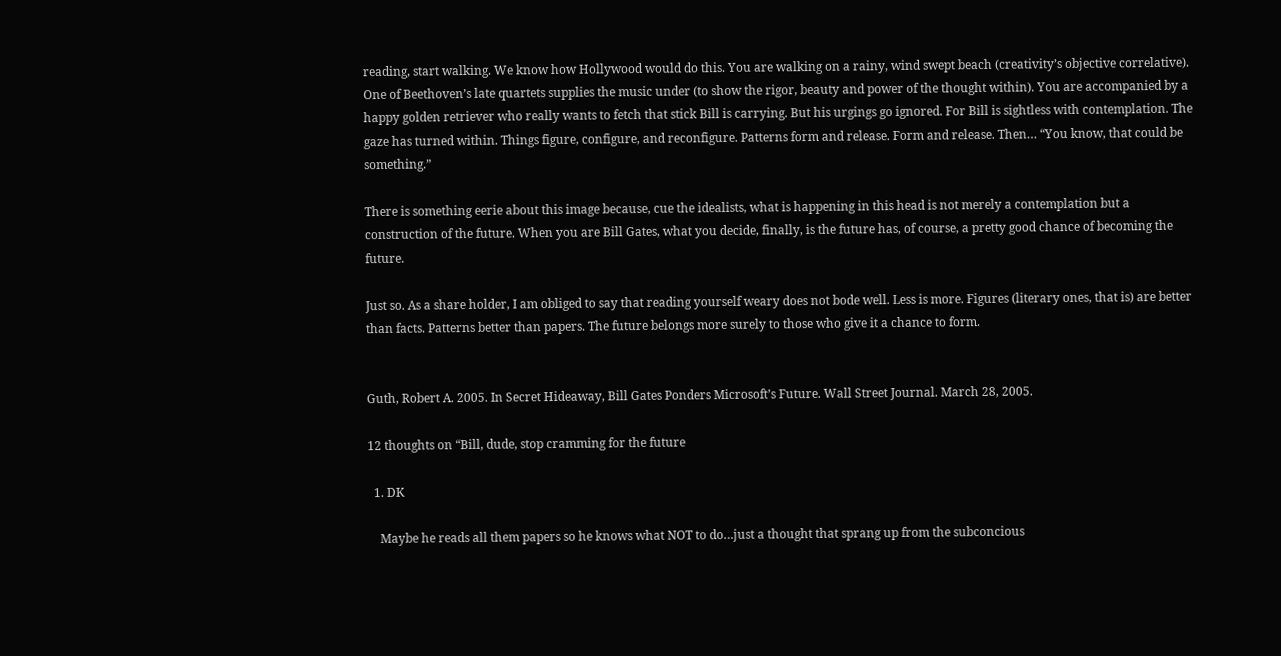reading, start walking. We know how Hollywood would do this. You are walking on a rainy, wind swept beach (creativity’s objective correlative). One of Beethoven’s late quartets supplies the music under (to show the rigor, beauty and power of the thought within). You are accompanied by a happy golden retriever who really wants to fetch that stick Bill is carrying. But his urgings go ignored. For Bill is sightless with contemplation. The gaze has turned within. Things figure, configure, and reconfigure. Patterns form and release. Form and release. Then… “You know, that could be something.”

There is something eerie about this image because, cue the idealists, what is happening in this head is not merely a contemplation but a construction of the future. When you are Bill Gates, what you decide, finally, is the future has, of course, a pretty good chance of becoming the future.

Just so. As a share holder, I am obliged to say that reading yourself weary does not bode well. Less is more. Figures (literary ones, that is) are better than facts. Patterns better than papers. The future belongs more surely to those who give it a chance to form.


Guth, Robert A. 2005. In Secret Hideaway, Bill Gates Ponders Microsoft’s Future. Wall Street Journal. March 28, 2005.

12 thoughts on “Bill, dude, stop cramming for the future

  1. DK

    Maybe he reads all them papers so he knows what NOT to do…just a thought that sprang up from the subconcious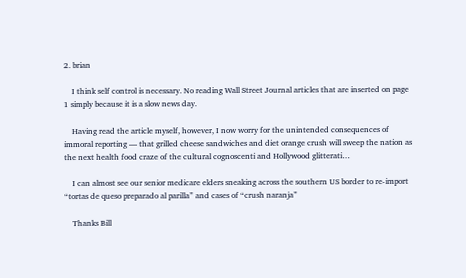2. brian

    I think self control is necessary. No reading Wall Street Journal articles that are inserted on page 1 simply because it is a slow news day.

    Having read the article myself, however, I now worry for the unintended consequences of immoral reporting — that grilled cheese sandwiches and diet orange crush will sweep the nation as the next health food craze of the cultural cognoscenti and Hollywood glitterati…

    I can almost see our senior medicare elders sneaking across the southern US border to re-import “tortas de queso preparado al parilla” and cases of “crush naranja”

    Thanks Bill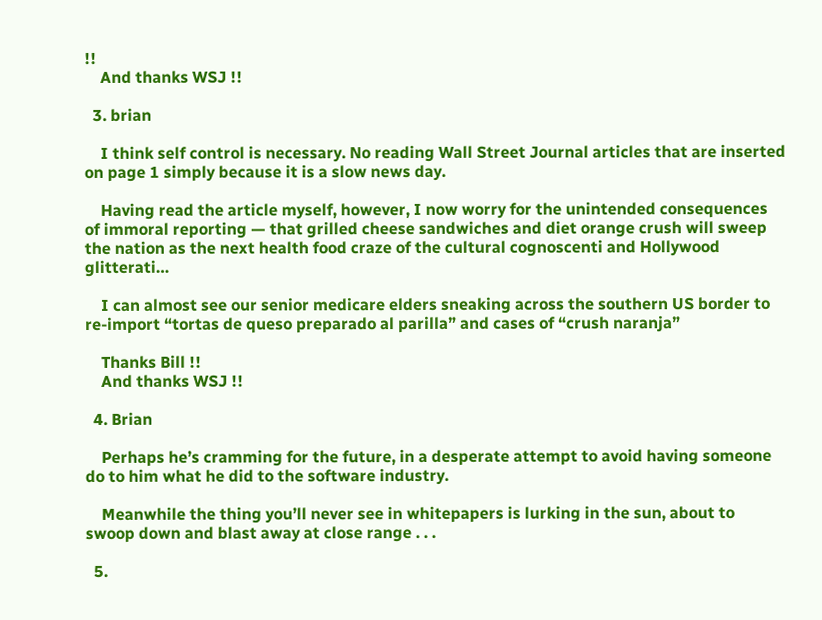!!
    And thanks WSJ !!

  3. brian

    I think self control is necessary. No reading Wall Street Journal articles that are inserted on page 1 simply because it is a slow news day.

    Having read the article myself, however, I now worry for the unintended consequences of immoral reporting — that grilled cheese sandwiches and diet orange crush will sweep the nation as the next health food craze of the cultural cognoscenti and Hollywood glitterati…

    I can almost see our senior medicare elders sneaking across the southern US border to re-import “tortas de queso preparado al parilla” and cases of “crush naranja”

    Thanks Bill !!
    And thanks WSJ !!

  4. Brian

    Perhaps he’s cramming for the future, in a desperate attempt to avoid having someone do to him what he did to the software industry.

    Meanwhile the thing you’ll never see in whitepapers is lurking in the sun, about to swoop down and blast away at close range . . .

  5.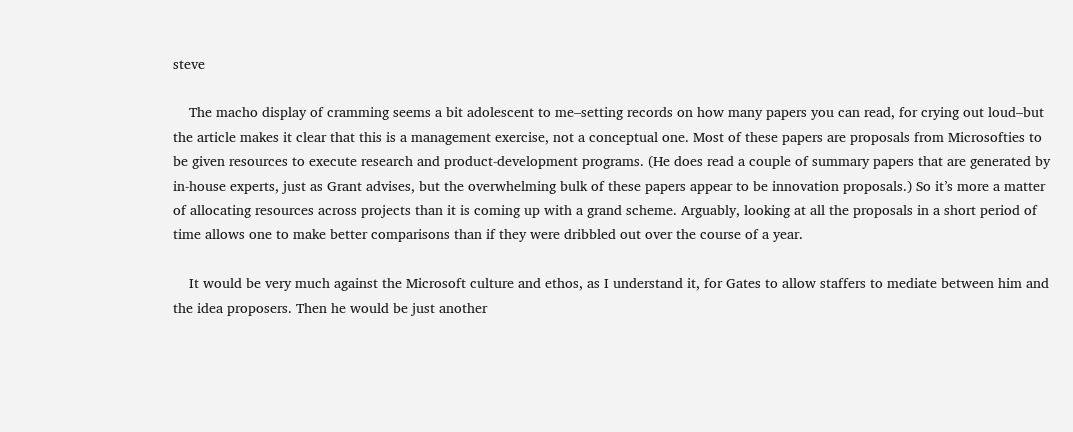steve

    The macho display of cramming seems a bit adolescent to me–setting records on how many papers you can read, for crying out loud–but the article makes it clear that this is a management exercise, not a conceptual one. Most of these papers are proposals from Microsofties to be given resources to execute research and product-development programs. (He does read a couple of summary papers that are generated by in-house experts, just as Grant advises, but the overwhelming bulk of these papers appear to be innovation proposals.) So it’s more a matter of allocating resources across projects than it is coming up with a grand scheme. Arguably, looking at all the proposals in a short period of time allows one to make better comparisons than if they were dribbled out over the course of a year.

    It would be very much against the Microsoft culture and ethos, as I understand it, for Gates to allow staffers to mediate between him and the idea proposers. Then he would be just another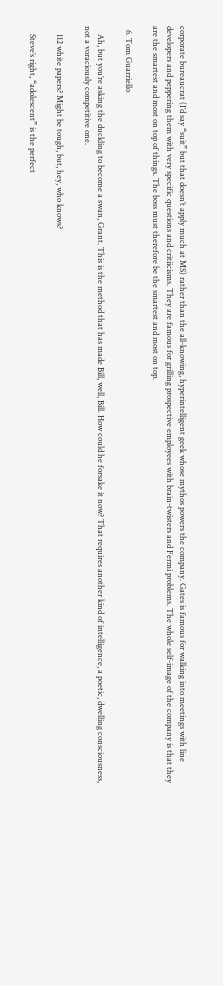corporate bureaucrat (I’d say “suit” but that doesn’t apply much at MS) rather than the all-knowing, hyperintelligent geek whose mythos powers the company. Gates is famous for walking into meetings with line developers and peppering them with very specific questions and critiicisms. They are famous for grilling prospective employees with brain-twisters and Fermi problems. The whole self-image of the company is that they are the smartest and most on top of things. The boss must therefore be the smartest and most on top.

  6. Tom Guarriello

    Ah, but you’re asking the duckling to become a swan, Grant. This is the method that has made Bill, well, Bill. How could he forsake it now? That requires another kind of intelligence, a poetic, dwelling consciousness, not a voraciously competitive one.

    112 white papers? Might be tough, but, hey, who knows?

    Steve’s right, “adolescent” is the perfect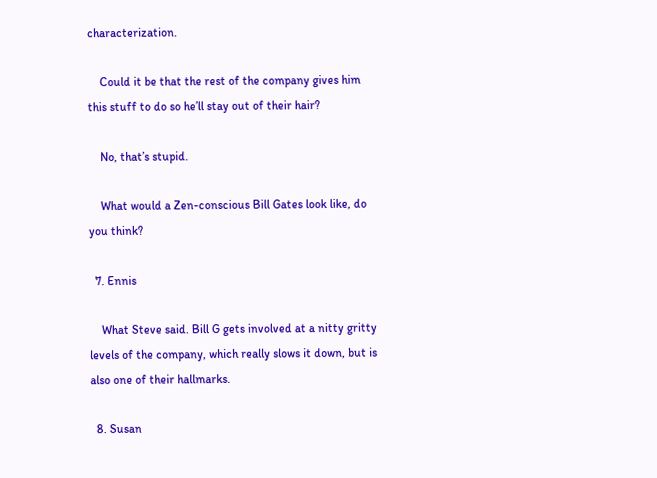characterization.

    Could it be that the rest of the company gives him this stuff to do so he’ll stay out of their hair?

    No, that’s stupid.

    What would a Zen-conscious Bill Gates look like, do you think?

  7. Ennis

    What Steve said. Bill G gets involved at a nitty gritty levels of the company, which really slows it down, but is also one of their hallmarks.

  8. Susan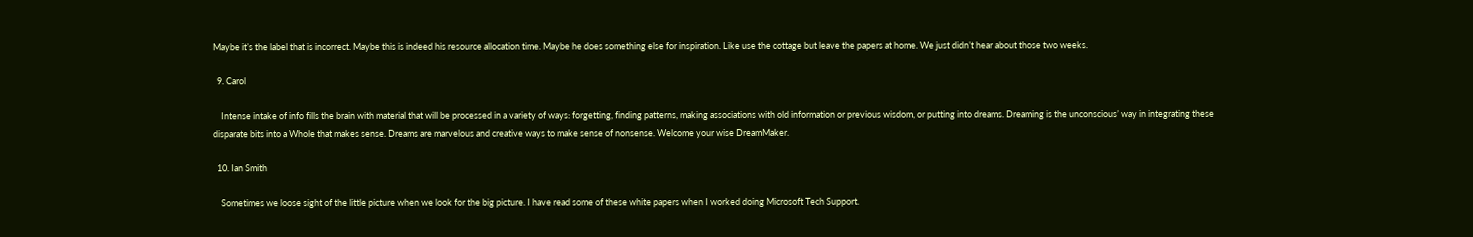Maybe it’s the label that is incorrect. Maybe this is indeed his resource allocation time. Maybe he does something else for inspiration. Like use the cottage but leave the papers at home. We just didn’t hear about those two weeks.

  9. Carol

    Intense intake of info fills the brain with material that will be processed in a variety of ways: forgetting, finding patterns, making associations with old information or previous wisdom, or putting into dreams. Dreaming is the unconscious’ way in integrating these disparate bits into a Whole that makes sense. Dreams are marvelous and creative ways to make sense of nonsense. Welcome your wise DreamMaker.

  10. Ian Smith

    Sometimes we loose sight of the little picture when we look for the big picture. I have read some of these white papers when I worked doing Microsoft Tech Support.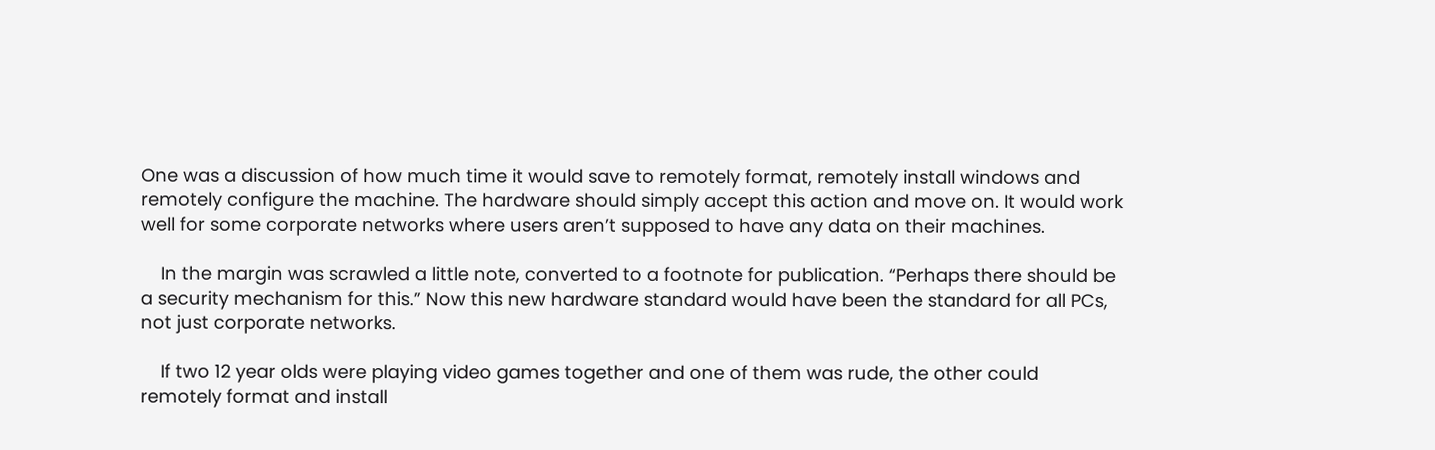One was a discussion of how much time it would save to remotely format, remotely install windows and remotely configure the machine. The hardware should simply accept this action and move on. It would work well for some corporate networks where users aren’t supposed to have any data on their machines.

    In the margin was scrawled a little note, converted to a footnote for publication. “Perhaps there should be a security mechanism for this.” Now this new hardware standard would have been the standard for all PCs, not just corporate networks.

    If two 12 year olds were playing video games together and one of them was rude, the other could remotely format and install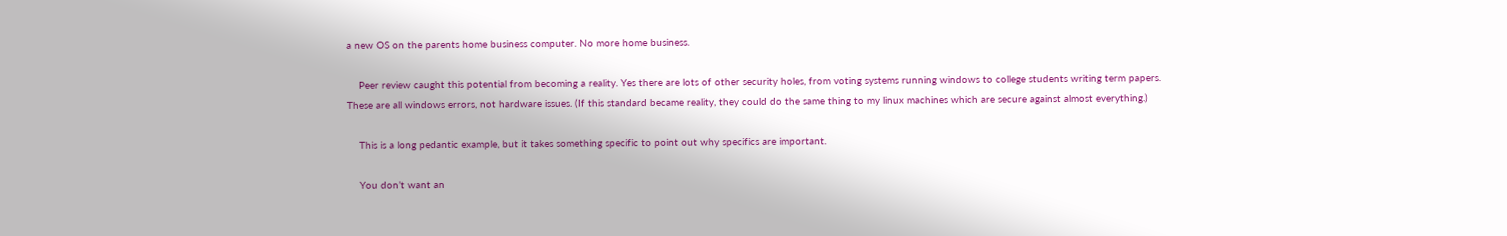a new OS on the parents home business computer. No more home business.

    Peer review caught this potential from becoming a reality. Yes there are lots of other security holes, from voting systems running windows to college students writing term papers. These are all windows errors, not hardware issues. (If this standard became reality, they could do the same thing to my linux machines which are secure against almost everything.)

    This is a long pedantic example, but it takes something specific to point out why specifics are important.

    You don’t want an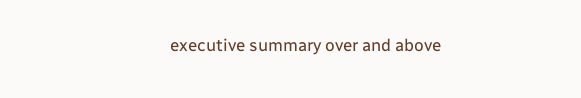executive summary over and above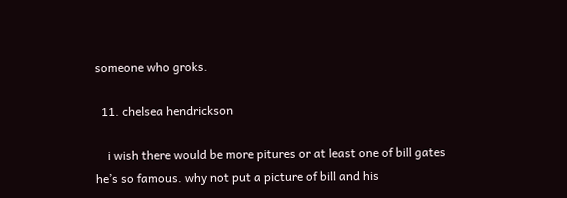someone who groks.

  11. chelsea hendrickson

    i wish there would be more pitures or at least one of bill gates he’s so famous. why not put a picture of bill and his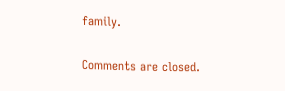family.

Comments are closed.